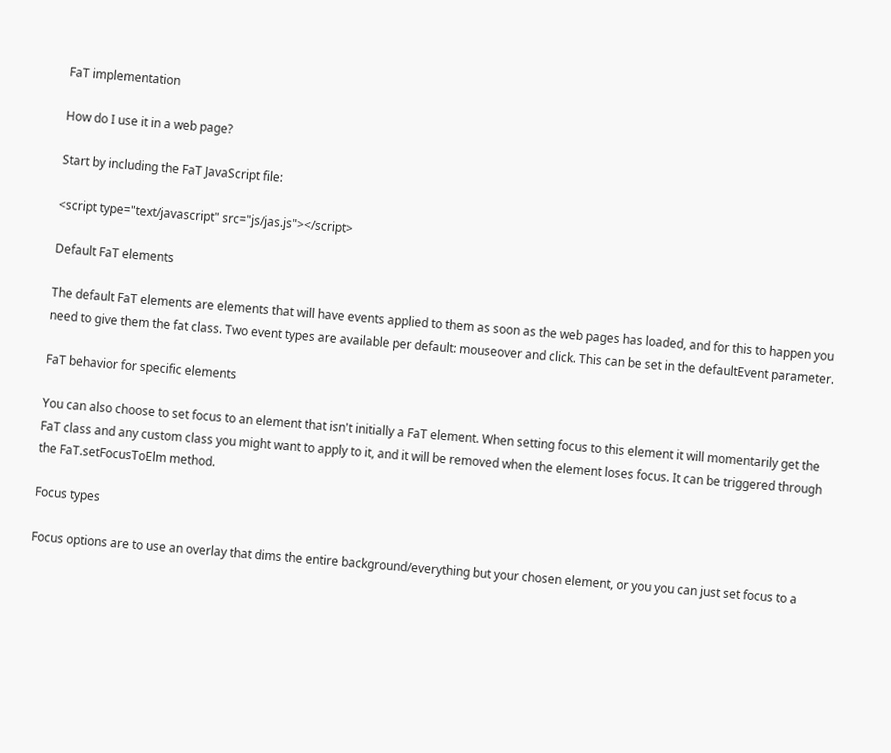FaT implementation

How do I use it in a web page?

Start by including the FaT JavaScript file:

<script type="text/javascript" src="js/jas.js"></script>

Default FaT elements

The default FaT elements are elements that will have events applied to them as soon as the web pages has loaded, and for this to happen you need to give them the fat class. Two event types are available per default: mouseover and click. This can be set in the defaultEvent parameter.

FaT behavior for specific elements

You can also choose to set focus to an element that isn't initially a FaT element. When setting focus to this element it will momentarily get the FaT class and any custom class you might want to apply to it, and it will be removed when the element loses focus. It can be triggered through the FaT.setFocusToElm method.

Focus types

Focus options are to use an overlay that dims the entire background/everything but your chosen element, or you you can just set focus to a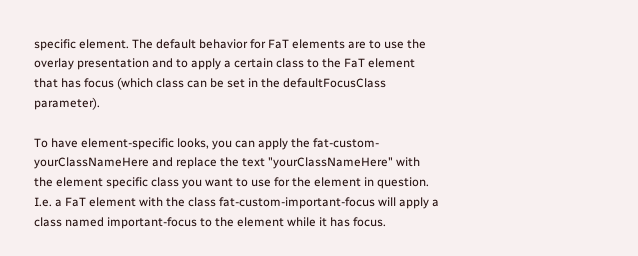specific element. The default behavior for FaT elements are to use the overlay presentation and to apply a certain class to the FaT element that has focus (which class can be set in the defaultFocusClass parameter).

To have element-specific looks, you can apply the fat-custom-yourClassNameHere and replace the text "yourClassNameHere" with the element specific class you want to use for the element in question. I.e. a FaT element with the class fat-custom-important-focus will apply a class named important-focus to the element while it has focus.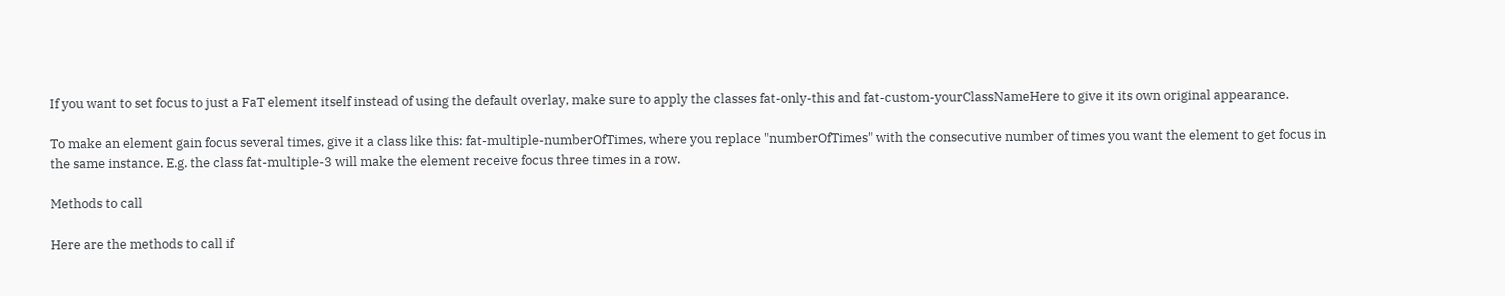If you want to set focus to just a FaT element itself instead of using the default overlay, make sure to apply the classes fat-only-this and fat-custom-yourClassNameHere to give it its own original appearance.

To make an element gain focus several times, give it a class like this: fat-multiple-numberOfTimes, where you replace "numberOfTimes" with the consecutive number of times you want the element to get focus in the same instance. E.g. the class fat-multiple-3 will make the element receive focus three times in a row.

Methods to call

Here are the methods to call if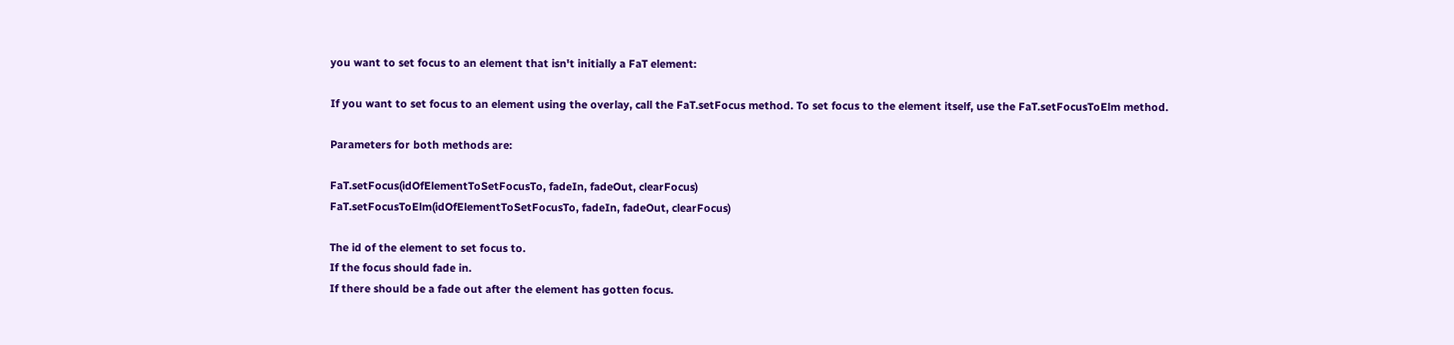you want to set focus to an element that isn't initially a FaT element:

If you want to set focus to an element using the overlay, call the FaT.setFocus method. To set focus to the element itself, use the FaT.setFocusToElm method.

Parameters for both methods are:

FaT.setFocus(idOfElementToSetFocusTo, fadeIn, fadeOut, clearFocus)
FaT.setFocusToElm(idOfElementToSetFocusTo, fadeIn, fadeOut, clearFocus)

The id of the element to set focus to.
If the focus should fade in.
If there should be a fade out after the element has gotten focus.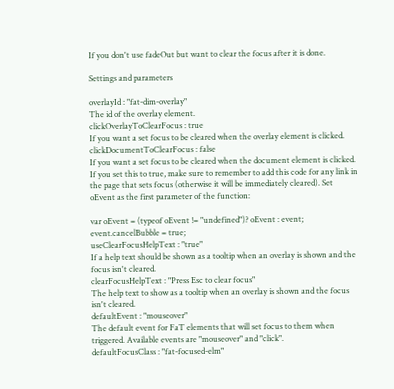If you don't use fadeOut but want to clear the focus after it is done.

Settings and parameters

overlayId : "fat-dim-overlay"
The id of the overlay element.
clickOverlayToClearFocus : true
If you want a set focus to be cleared when the overlay element is clicked.
clickDocumentToClearFocus : false
If you want a set focus to be cleared when the document element is clicked. If you set this to true, make sure to remember to add this code for any link in the page that sets focus (otherwise it will be immediately cleared). Set oEvent as the first parameter of the function:

var oEvent = (typeof oEvent != "undefined")? oEvent : event;
event.cancelBubble = true;
useClearFocusHelpText : "true"
If a help text should be shown as a tooltip when an overlay is shown and the focus isn't cleared.
clearFocusHelpText : "Press Esc to clear focus"
The help text to show as a tooltip when an overlay is shown and the focus isn't cleared.
defaultEvent : "mouseover"
The default event for FaT elements that will set focus to them when triggered. Available events are "mouseover" and "click".
defaultFocusClass : "fat-focused-elm"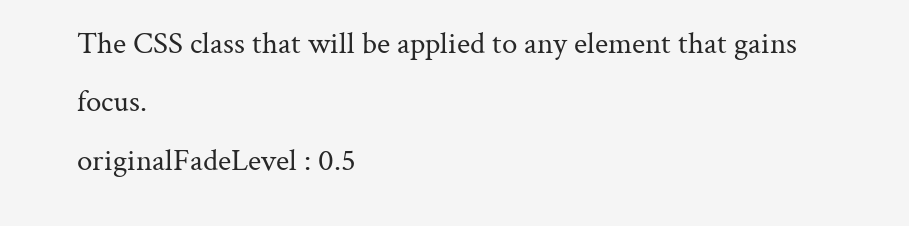The CSS class that will be applied to any element that gains focus.
originalFadeLevel : 0.5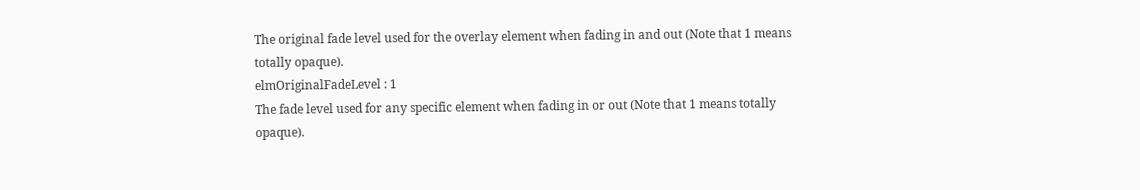The original fade level used for the overlay element when fading in and out (Note that 1 means totally opaque).
elmOriginalFadeLevel : 1
The fade level used for any specific element when fading in or out (Note that 1 means totally opaque).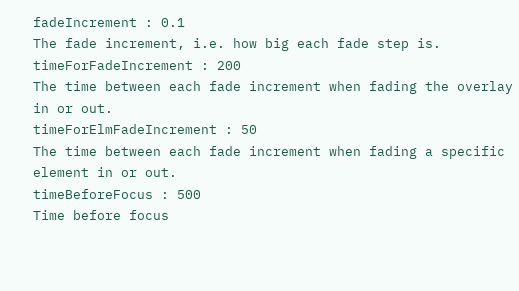fadeIncrement : 0.1
The fade increment, i.e. how big each fade step is.
timeForFadeIncrement : 200
The time between each fade increment when fading the overlay in or out.
timeForElmFadeIncrement : 50
The time between each fade increment when fading a specific element in or out.
timeBeforeFocus : 500
Time before focus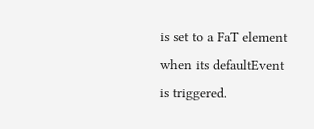is set to a FaT element when its defaultEvent is triggered.